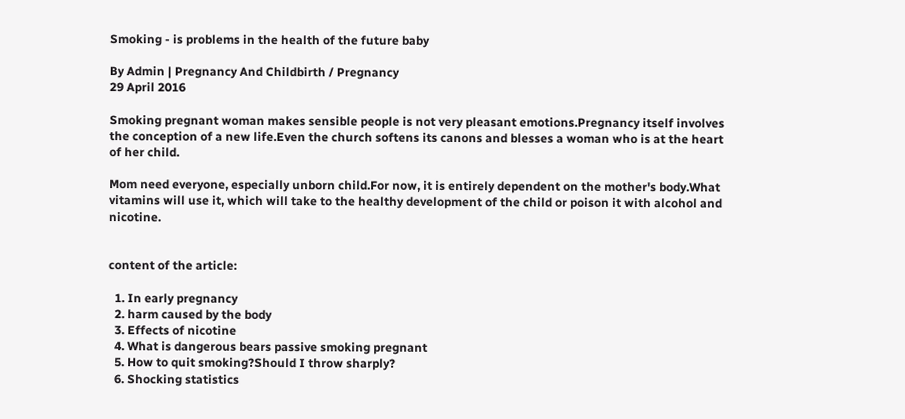Smoking - is problems in the health of the future baby

By Admin | Pregnancy And Childbirth / Pregnancy
29 April 2016

Smoking pregnant woman makes sensible people is not very pleasant emotions.Pregnancy itself involves the conception of a new life.Even the church softens its canons and blesses a woman who is at the heart of her child.

Mom need everyone, especially unborn child.For now, it is entirely dependent on the mother's body.What vitamins will use it, which will take to the healthy development of the child or poison it with alcohol and nicotine.


content of the article:

  1. In early pregnancy
  2. harm caused by the body
  3. Effects of nicotine
  4. What is dangerous bears passive smoking pregnant
  5. How to quit smoking?Should I throw sharply?
  6. Shocking statistics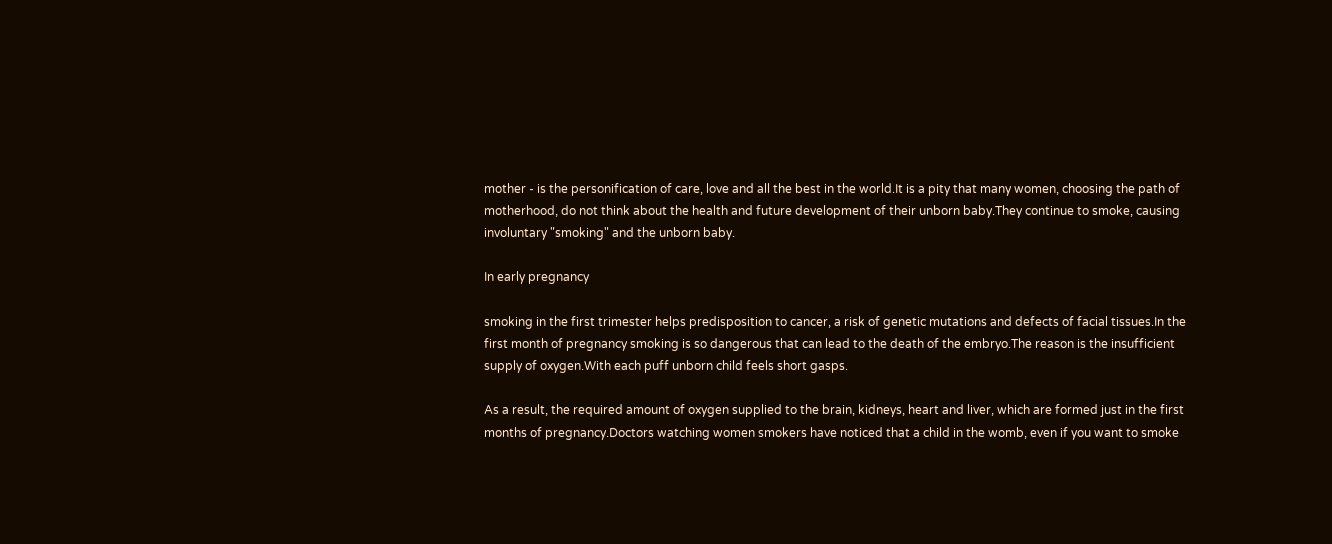mother - is the personification of care, love and all the best in the world.It is a pity that many women, choosing the path of motherhood, do not think about the health and future development of their unborn baby.They continue to smoke, causing involuntary "smoking" and the unborn baby.

In early pregnancy

smoking in the first trimester helps predisposition to cancer, a risk of genetic mutations and defects of facial tissues.In the first month of pregnancy smoking is so dangerous that can lead to the death of the embryo.The reason is the insufficient supply of oxygen.With each puff unborn child feels short gasps.

As a result, the required amount of oxygen supplied to the brain, kidneys, heart and liver, which are formed just in the first months of pregnancy.Doctors watching women smokers have noticed that a child in the womb, even if you want to smoke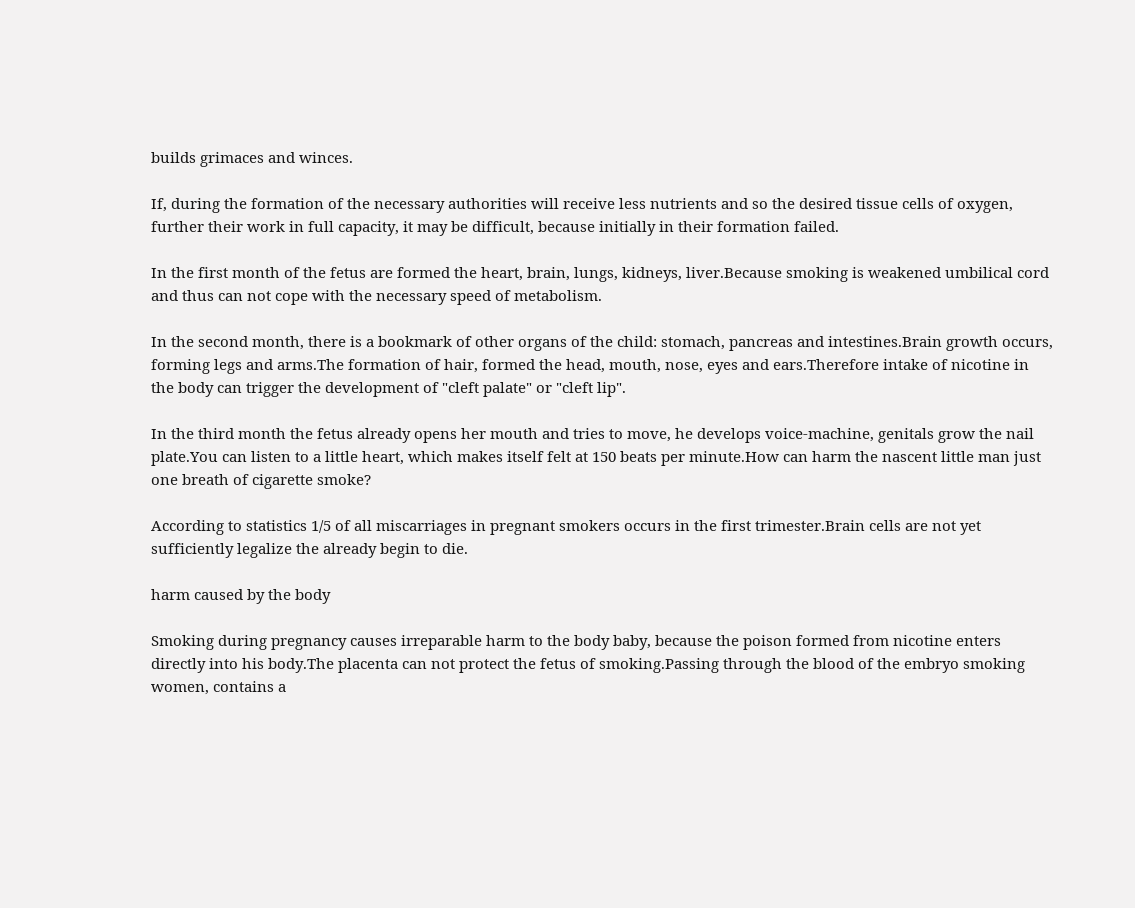builds grimaces and winces.

If, during the formation of the necessary authorities will receive less nutrients and so the desired tissue cells of oxygen, further their work in full capacity, it may be difficult, because initially in their formation failed.

In the first month of the fetus are formed the heart, brain, lungs, kidneys, liver.Because smoking is weakened umbilical cord and thus can not cope with the necessary speed of metabolism.

In the second month, there is a bookmark of other organs of the child: stomach, pancreas and intestines.Brain growth occurs, forming legs and arms.The formation of hair, formed the head, mouth, nose, eyes and ears.Therefore intake of nicotine in the body can trigger the development of "cleft palate" or "cleft lip".

In the third month the fetus already opens her mouth and tries to move, he develops voice-machine, genitals grow the nail plate.You can listen to a little heart, which makes itself felt at 150 beats per minute.How can harm the nascent little man just one breath of cigarette smoke?

According to statistics 1/5 of all miscarriages in pregnant smokers occurs in the first trimester.Brain cells are not yet sufficiently legalize the already begin to die.

harm caused by the body

Smoking during pregnancy causes irreparable harm to the body baby, because the poison formed from nicotine enters directly into his body.The placenta can not protect the fetus of smoking.Passing through the blood of the embryo smoking women, contains a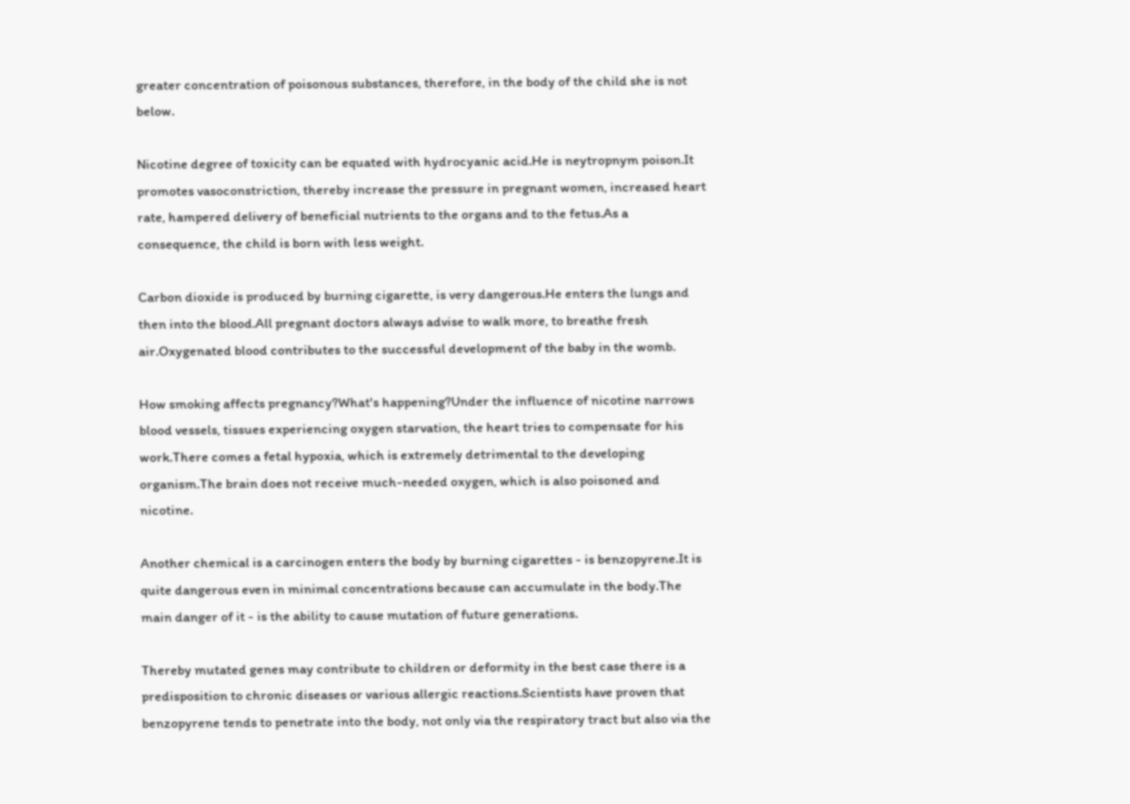greater concentration of poisonous substances, therefore, in the body of the child she is not below.

Nicotine degree of toxicity can be equated with hydrocyanic acid.He is neytropnym poison.It promotes vasoconstriction, thereby increase the pressure in pregnant women, increased heart rate, hampered delivery of beneficial nutrients to the organs and to the fetus.As a consequence, the child is born with less weight.

Carbon dioxide is produced by burning cigarette, is very dangerous.He enters the lungs and then into the blood.All pregnant doctors always advise to walk more, to breathe fresh air.Oxygenated blood contributes to the successful development of the baby in the womb.

How smoking affects pregnancy?What's happening?Under the influence of nicotine narrows blood vessels, tissues experiencing oxygen starvation, the heart tries to compensate for his work.There comes a fetal hypoxia, which is extremely detrimental to the developing organism.The brain does not receive much-needed oxygen, which is also poisoned and nicotine.

Another chemical is a carcinogen enters the body by burning cigarettes - is benzopyrene.It is quite dangerous even in minimal concentrations because can accumulate in the body.The main danger of it - is the ability to cause mutation of future generations.

Thereby mutated genes may contribute to children or deformity in the best case there is a predisposition to chronic diseases or various allergic reactions.Scientists have proven that benzopyrene tends to penetrate into the body, not only via the respiratory tract but also via the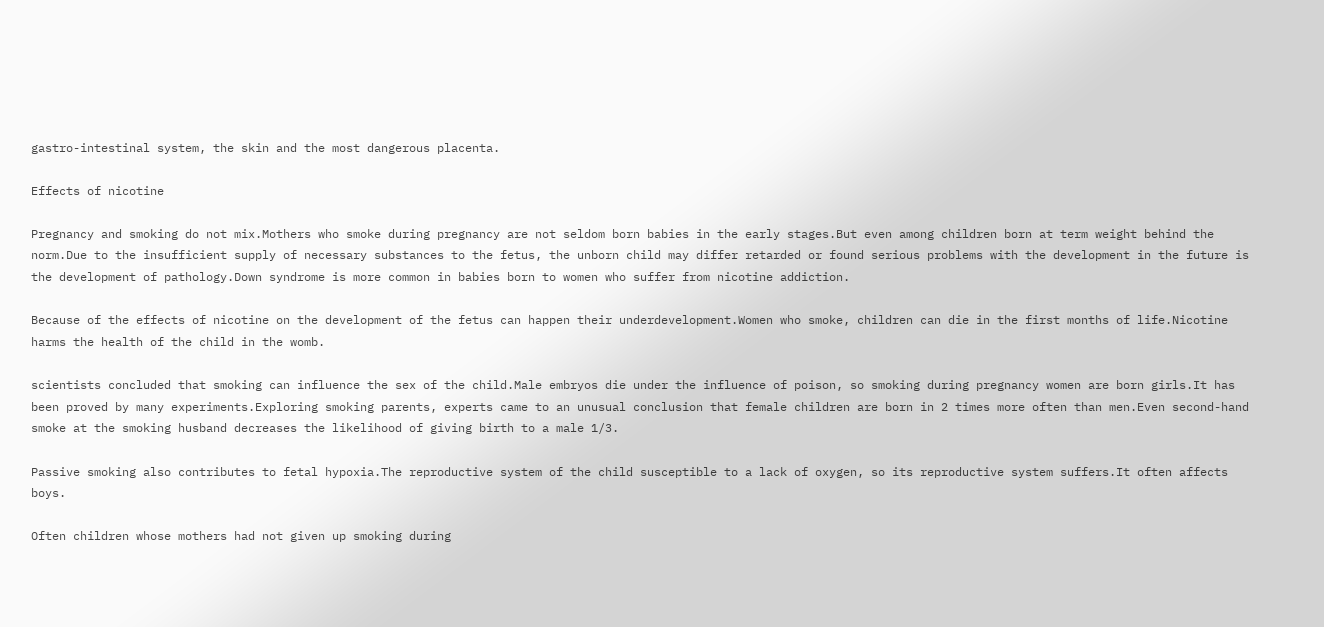gastro-intestinal system, the skin and the most dangerous placenta.

Effects of nicotine

Pregnancy and smoking do not mix.Mothers who smoke during pregnancy are not seldom born babies in the early stages.But even among children born at term weight behind the norm.Due to the insufficient supply of necessary substances to the fetus, the unborn child may differ retarded or found serious problems with the development in the future is the development of pathology.Down syndrome is more common in babies born to women who suffer from nicotine addiction.

Because of the effects of nicotine on the development of the fetus can happen their underdevelopment.Women who smoke, children can die in the first months of life.Nicotine harms the health of the child in the womb.

scientists concluded that smoking can influence the sex of the child.Male embryos die under the influence of poison, so smoking during pregnancy women are born girls.It has been proved by many experiments.Exploring smoking parents, experts came to an unusual conclusion that female children are born in 2 times more often than men.Even second-hand smoke at the smoking husband decreases the likelihood of giving birth to a male 1/3.

Passive smoking also contributes to fetal hypoxia.The reproductive system of the child susceptible to a lack of oxygen, so its reproductive system suffers.It often affects boys.

Often children whose mothers had not given up smoking during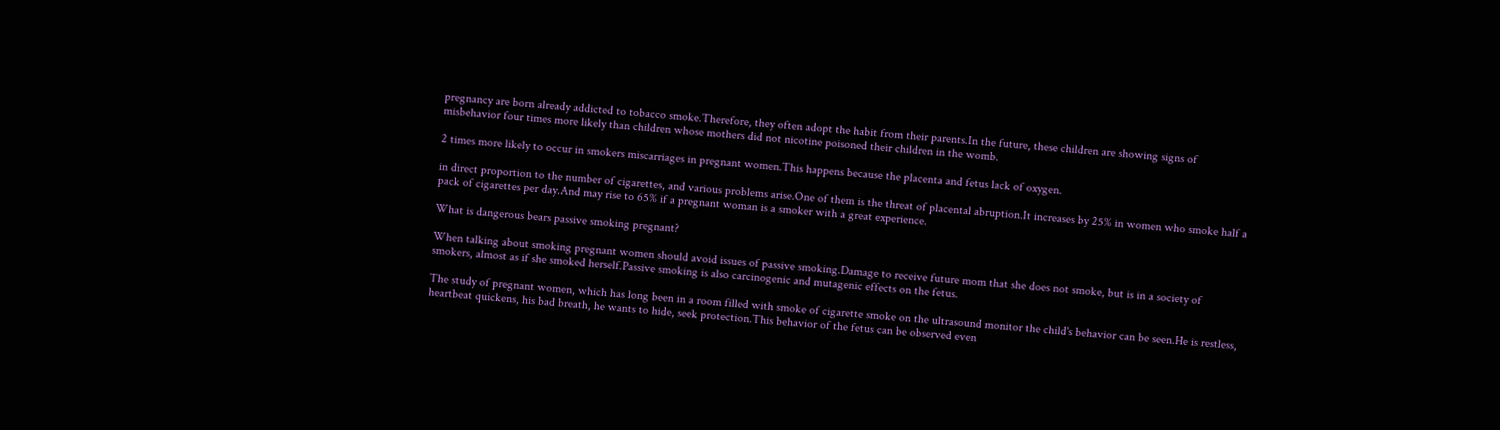pregnancy are born already addicted to tobacco smoke.Therefore, they often adopt the habit from their parents.In the future, these children are showing signs of misbehavior four times more likely than children whose mothers did not nicotine poisoned their children in the womb.

2 times more likely to occur in smokers miscarriages in pregnant women.This happens because the placenta and fetus lack of oxygen.

in direct proportion to the number of cigarettes, and various problems arise.One of them is the threat of placental abruption.It increases by 25% in women who smoke half a pack of cigarettes per day.And may rise to 65% if a pregnant woman is a smoker with a great experience.

What is dangerous bears passive smoking pregnant?

When talking about smoking pregnant women should avoid issues of passive smoking.Damage to receive future mom that she does not smoke, but is in a society of smokers, almost as if she smoked herself.Passive smoking is also carcinogenic and mutagenic effects on the fetus.

The study of pregnant women, which has long been in a room filled with smoke of cigarette smoke on the ultrasound monitor the child's behavior can be seen.He is restless, heartbeat quickens, his bad breath, he wants to hide, seek protection.This behavior of the fetus can be observed even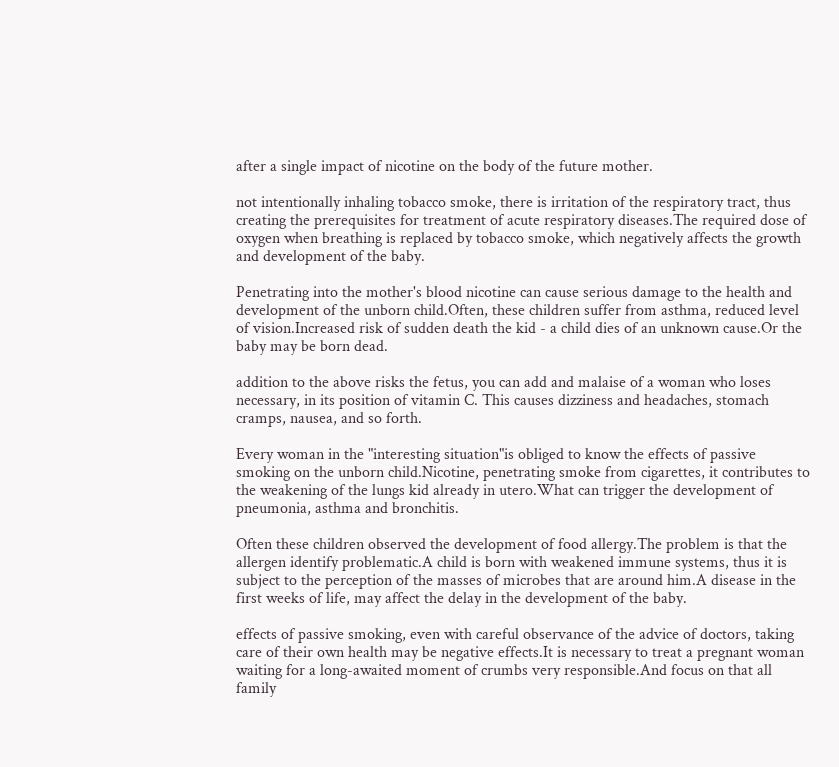after a single impact of nicotine on the body of the future mother.

not intentionally inhaling tobacco smoke, there is irritation of the respiratory tract, thus creating the prerequisites for treatment of acute respiratory diseases.The required dose of oxygen when breathing is replaced by tobacco smoke, which negatively affects the growth and development of the baby.

Penetrating into the mother's blood nicotine can cause serious damage to the health and development of the unborn child.Often, these children suffer from asthma, reduced level of vision.Increased risk of sudden death the kid - a child dies of an unknown cause.Or the baby may be born dead.

addition to the above risks the fetus, you can add and malaise of a woman who loses necessary, in its position of vitamin C. This causes dizziness and headaches, stomach cramps, nausea, and so forth.

Every woman in the "interesting situation"is obliged to know the effects of passive smoking on the unborn child.Nicotine, penetrating smoke from cigarettes, it contributes to the weakening of the lungs kid already in utero.What can trigger the development of pneumonia, asthma and bronchitis.

Often these children observed the development of food allergy.The problem is that the allergen identify problematic.A child is born with weakened immune systems, thus it is subject to the perception of the masses of microbes that are around him.A disease in the first weeks of life, may affect the delay in the development of the baby.

effects of passive smoking, even with careful observance of the advice of doctors, taking care of their own health may be negative effects.It is necessary to treat a pregnant woman waiting for a long-awaited moment of crumbs very responsible.And focus on that all family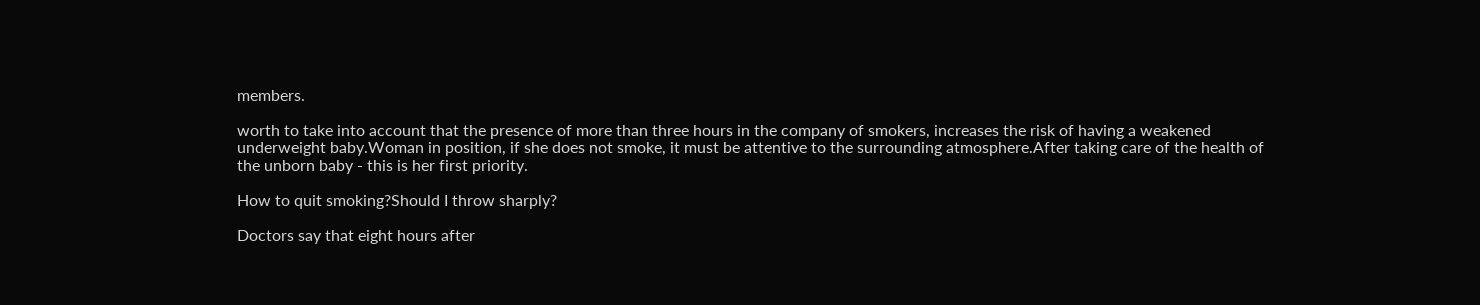members.

worth to take into account that the presence of more than three hours in the company of smokers, increases the risk of having a weakened underweight baby.Woman in position, if she does not smoke, it must be attentive to the surrounding atmosphere.After taking care of the health of the unborn baby - this is her first priority.

How to quit smoking?Should I throw sharply?

Doctors say that eight hours after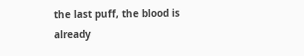the last puff, the blood is already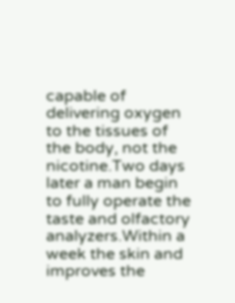capable of delivering oxygen to the tissues of the body, not the nicotine.Two days later a man begin to fully operate the taste and olfactory analyzers.Within a week the skin and improves the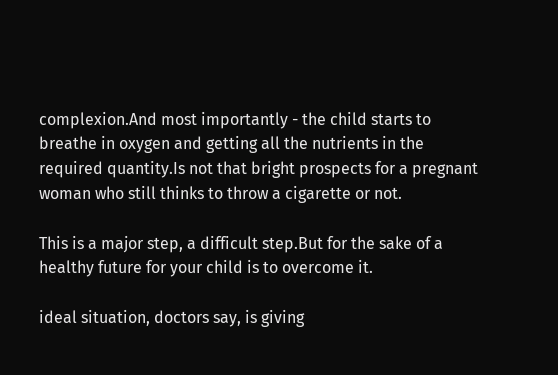complexion.And most importantly - the child starts to breathe in oxygen and getting all the nutrients in the required quantity.Is not that bright prospects for a pregnant woman who still thinks to throw a cigarette or not.

This is a major step, a difficult step.But for the sake of a healthy future for your child is to overcome it.

ideal situation, doctors say, is giving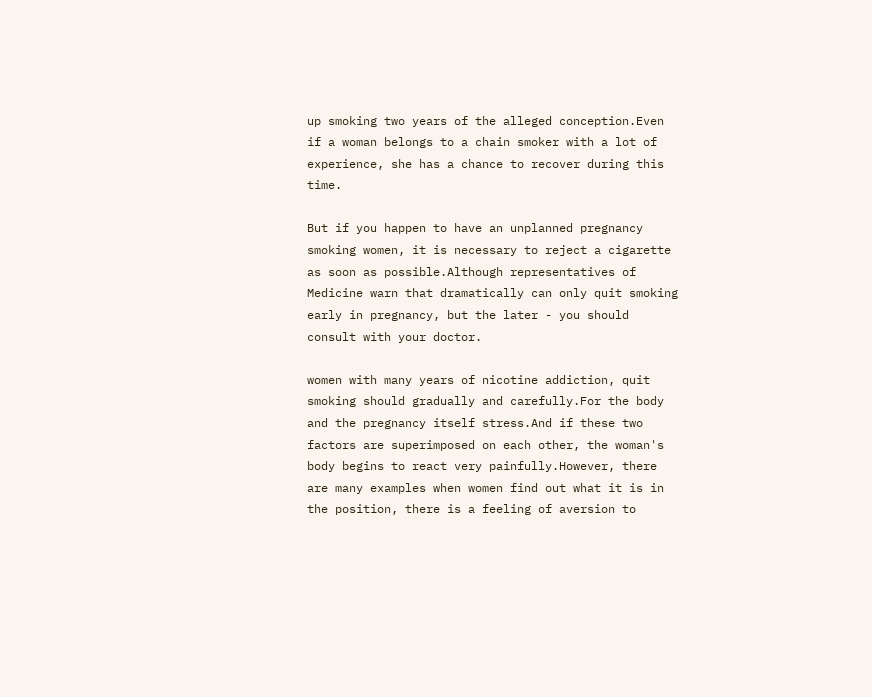up smoking two years of the alleged conception.Even if a woman belongs to a chain smoker with a lot of experience, she has a chance to recover during this time.

But if you happen to have an unplanned pregnancy smoking women, it is necessary to reject a cigarette as soon as possible.Although representatives of Medicine warn that dramatically can only quit smoking early in pregnancy, but the later - you should consult with your doctor.

women with many years of nicotine addiction, quit smoking should gradually and carefully.For the body and the pregnancy itself stress.And if these two factors are superimposed on each other, the woman's body begins to react very painfully.However, there are many examples when women find out what it is in the position, there is a feeling of aversion to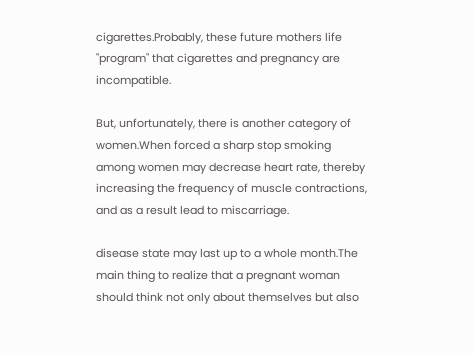cigarettes.Probably, these future mothers life "program" that cigarettes and pregnancy are incompatible.

But, unfortunately, there is another category of women.When forced a sharp stop smoking among women may decrease heart rate, thereby increasing the frequency of muscle contractions, and as a result lead to miscarriage.

disease state may last up to a whole month.The main thing to realize that a pregnant woman should think not only about themselves but also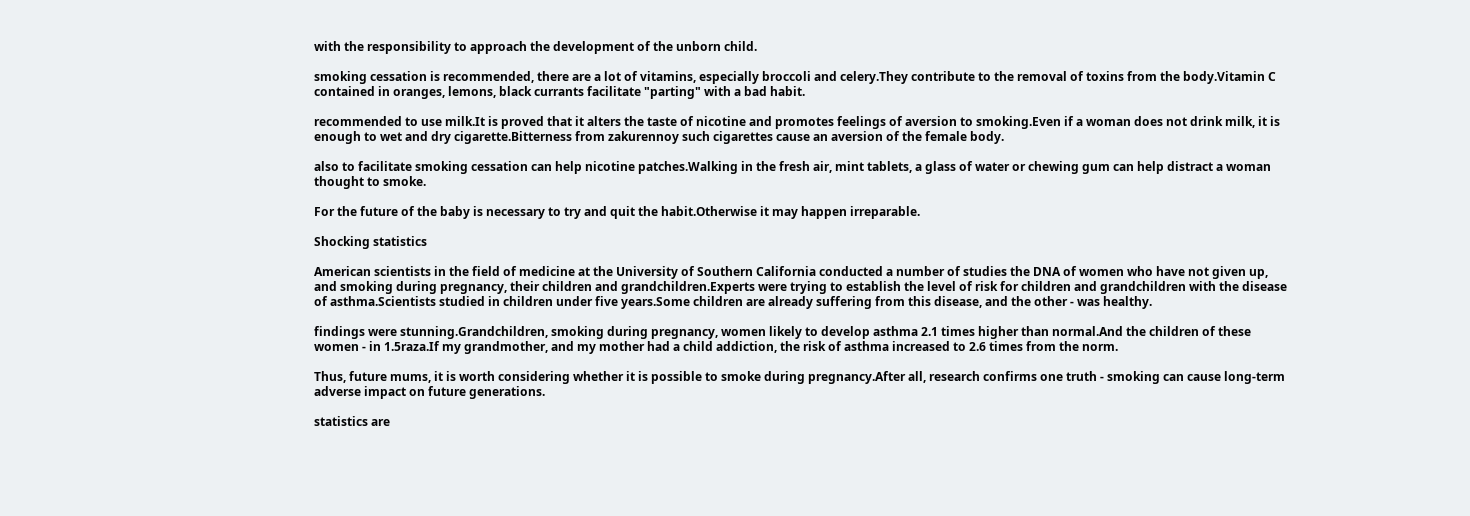with the responsibility to approach the development of the unborn child.

smoking cessation is recommended, there are a lot of vitamins, especially broccoli and celery.They contribute to the removal of toxins from the body.Vitamin C contained in oranges, lemons, black currants facilitate "parting" with a bad habit.

recommended to use milk.It is proved that it alters the taste of nicotine and promotes feelings of aversion to smoking.Even if a woman does not drink milk, it is enough to wet and dry cigarette.Bitterness from zakurennoy such cigarettes cause an aversion of the female body.

also to facilitate smoking cessation can help nicotine patches.Walking in the fresh air, mint tablets, a glass of water or chewing gum can help distract a woman thought to smoke.

For the future of the baby is necessary to try and quit the habit.Otherwise it may happen irreparable.

Shocking statistics

American scientists in the field of medicine at the University of Southern California conducted a number of studies the DNA of women who have not given up, and smoking during pregnancy, their children and grandchildren.Experts were trying to establish the level of risk for children and grandchildren with the disease of asthma.Scientists studied in children under five years.Some children are already suffering from this disease, and the other - was healthy.

findings were stunning.Grandchildren, smoking during pregnancy, women likely to develop asthma 2.1 times higher than normal.And the children of these women - in 1.5raza.If my grandmother, and my mother had a child addiction, the risk of asthma increased to 2.6 times from the norm.

Thus, future mums, it is worth considering whether it is possible to smoke during pregnancy.After all, research confirms one truth - smoking can cause long-term adverse impact on future generations.

statistics are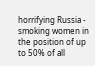horrifying Russia - smoking women in the position of up to 50% of all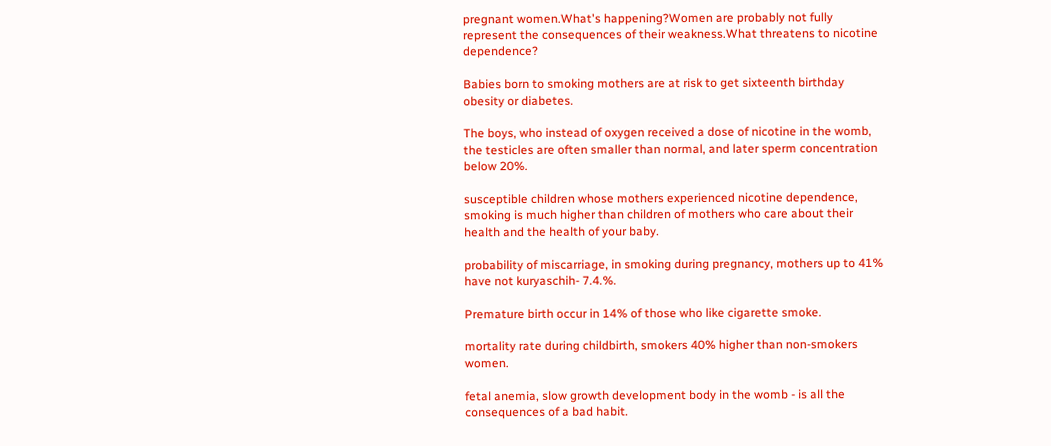pregnant women.What's happening?Women are probably not fully represent the consequences of their weakness.What threatens to nicotine dependence?

Babies born to smoking mothers are at risk to get sixteenth birthday obesity or diabetes.

The boys, who instead of oxygen received a dose of nicotine in the womb, the testicles are often smaller than normal, and later sperm concentration below 20%.

susceptible children whose mothers experienced nicotine dependence, smoking is much higher than children of mothers who care about their health and the health of your baby.

probability of miscarriage, in smoking during pregnancy, mothers up to 41% have not kuryaschih- 7.4.%.

Premature birth occur in 14% of those who like cigarette smoke.

mortality rate during childbirth, smokers 40% higher than non-smokers women.

fetal anemia, slow growth development body in the womb - is all the consequences of a bad habit.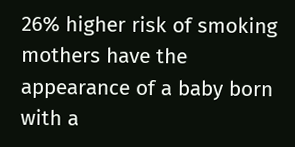26% higher risk of smoking mothers have the appearance of a baby born with a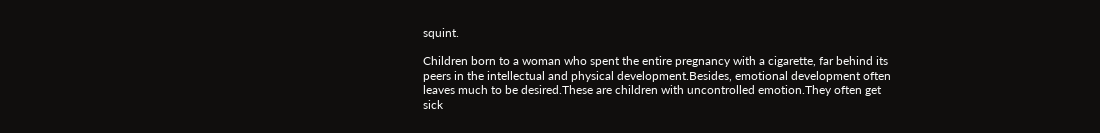squint.

Children born to a woman who spent the entire pregnancy with a cigarette, far behind its peers in the intellectual and physical development.Besides, emotional development often leaves much to be desired.These are children with uncontrolled emotion.They often get sick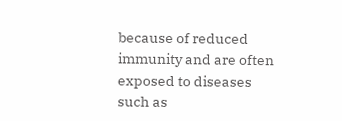because of reduced immunity and are often exposed to diseases such as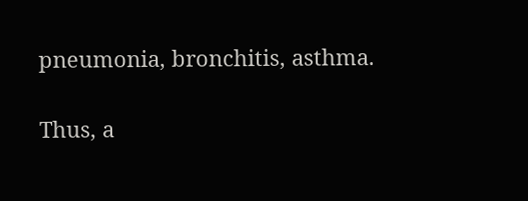pneumonia, bronchitis, asthma.

Thus, a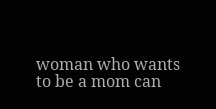woman who wants to be a mom can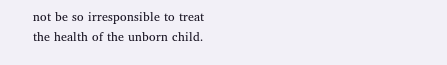not be so irresponsible to treat the health of the unborn child.